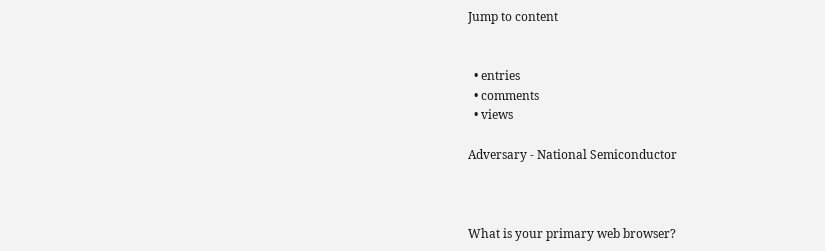Jump to content


  • entries
  • comments
  • views

Adversary - National Semiconductor



What is your primary web browser?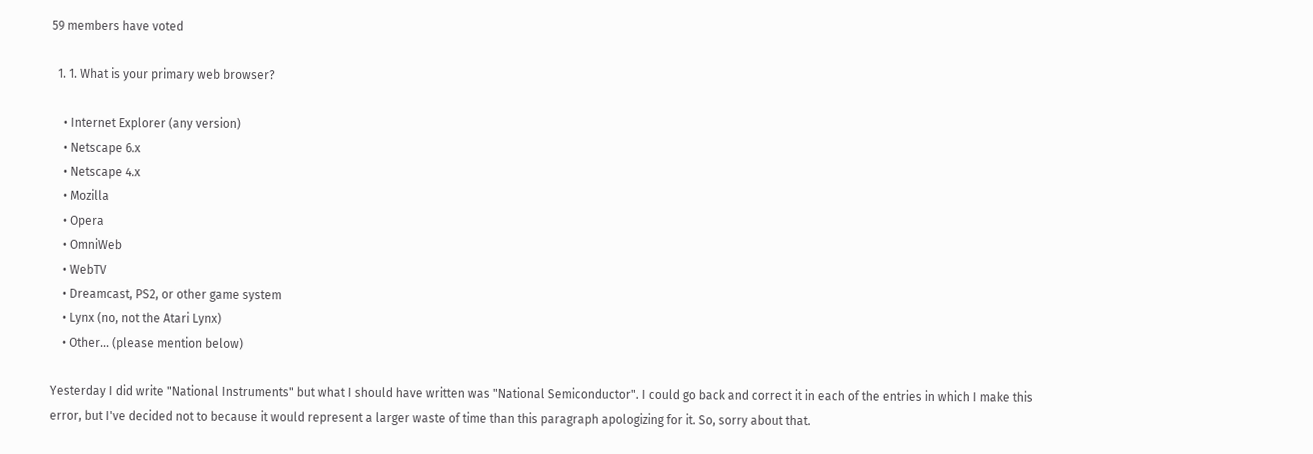59 members have voted

  1. 1. What is your primary web browser?

    • Internet Explorer (any version)
    • Netscape 6.x
    • Netscape 4.x
    • Mozilla
    • Opera
    • OmniWeb
    • WebTV
    • Dreamcast, PS2, or other game system
    • Lynx (no, not the Atari Lynx)
    • Other... (please mention below)

Yesterday I did write "National Instruments" but what I should have written was "National Semiconductor". I could go back and correct it in each of the entries in which I make this error, but I've decided not to because it would represent a larger waste of time than this paragraph apologizing for it. So, sorry about that.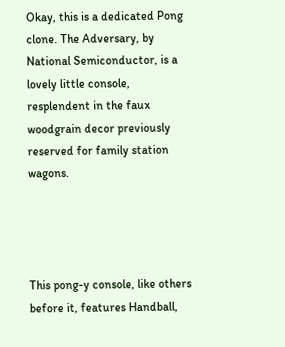Okay, this is a dedicated Pong clone. The Adversary, by National Semiconductor, is a lovely little console, resplendent in the faux woodgrain decor previously reserved for family station wagons.




This pong-y console, like others before it, features Handball,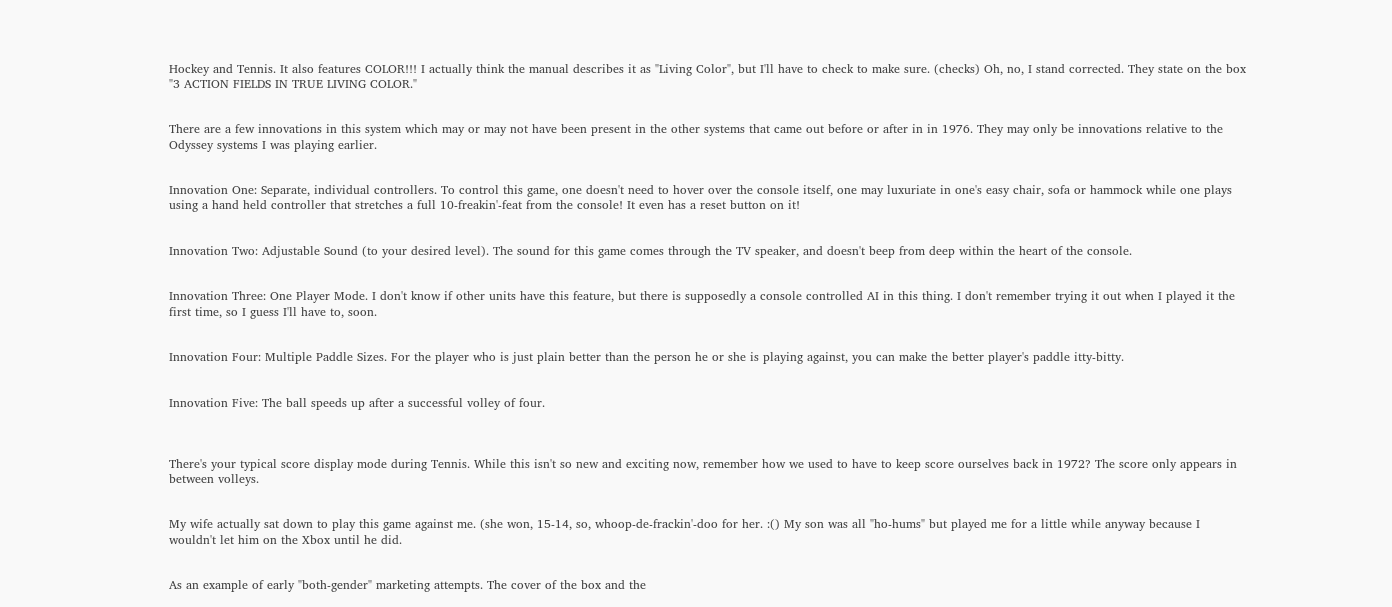Hockey and Tennis. It also features COLOR!!! I actually think the manual describes it as "Living Color", but I'll have to check to make sure. (checks) Oh, no, I stand corrected. They state on the box "3 ACTION FIELDS IN TRUE LIVING COLOR."


There are a few innovations in this system which may or may not have been present in the other systems that came out before or after in in 1976. They may only be innovations relative to the Odyssey systems I was playing earlier.


Innovation One: Separate, individual controllers. To control this game, one doesn't need to hover over the console itself, one may luxuriate in one's easy chair, sofa or hammock while one plays using a hand held controller that stretches a full 10-freakin'-feat from the console! It even has a reset button on it!


Innovation Two: Adjustable Sound (to your desired level). The sound for this game comes through the TV speaker, and doesn't beep from deep within the heart of the console.


Innovation Three: One Player Mode. I don't know if other units have this feature, but there is supposedly a console controlled AI in this thing. I don't remember trying it out when I played it the first time, so I guess I'll have to, soon.


Innovation Four: Multiple Paddle Sizes. For the player who is just plain better than the person he or she is playing against, you can make the better player's paddle itty-bitty.


Innovation Five: The ball speeds up after a successful volley of four.



There's your typical score display mode during Tennis. While this isn't so new and exciting now, remember how we used to have to keep score ourselves back in 1972? The score only appears in between volleys.


My wife actually sat down to play this game against me. (she won, 15-14, so, whoop-de-frackin'-doo for her. :() My son was all "ho-hums" but played me for a little while anyway because I wouldn't let him on the Xbox until he did.


As an example of early "both-gender" marketing attempts. The cover of the box and the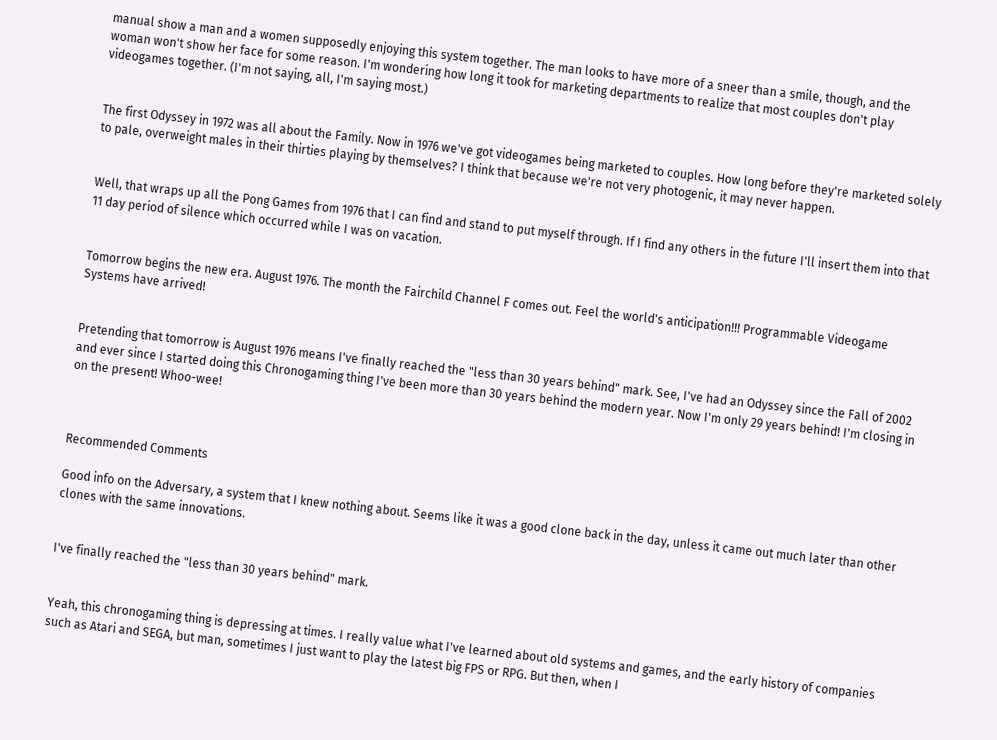manual show a man and a women supposedly enjoying this system together. The man looks to have more of a sneer than a smile, though, and the woman won't show her face for some reason. I'm wondering how long it took for marketing departments to realize that most couples don't play videogames together. (I'm not saying, all, I'm saying most.)


The first Odyssey in 1972 was all about the Family. Now in 1976 we've got videogames being marketed to couples. How long before they're marketed solely to pale, overweight males in their thirties playing by themselves? I think that because we're not very photogenic, it may never happen.


Well, that wraps up all the Pong Games from 1976 that I can find and stand to put myself through. If I find any others in the future I'll insert them into that 11 day period of silence which occurred while I was on vacation.


Tomorrow begins the new era. August 1976. The month the Fairchild Channel F comes out. Feel the world's anticipation!!! Programmable Videogame Systems have arrived!


Pretending that tomorrow is August 1976 means I've finally reached the "less than 30 years behind" mark. See, I've had an Odyssey since the Fall of 2002 and ever since I started doing this Chronogaming thing I've been more than 30 years behind the modern year. Now I'm only 29 years behind! I'm closing in on the present! Whoo-wee!



Recommended Comments

Good info on the Adversary, a system that I knew nothing about. Seems like it was a good clone back in the day, unless it came out much later than other clones with the same innovations.


I've finally reached the "less than 30 years behind" mark.


Yeah, this chronogaming thing is depressing at times. I really value what I've learned about old systems and games, and the early history of companies such as Atari and SEGA, but man, sometimes I just want to play the latest big FPS or RPG. But then, when I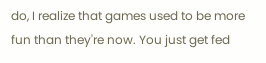do, I realize that games used to be more fun than they're now. You just get fed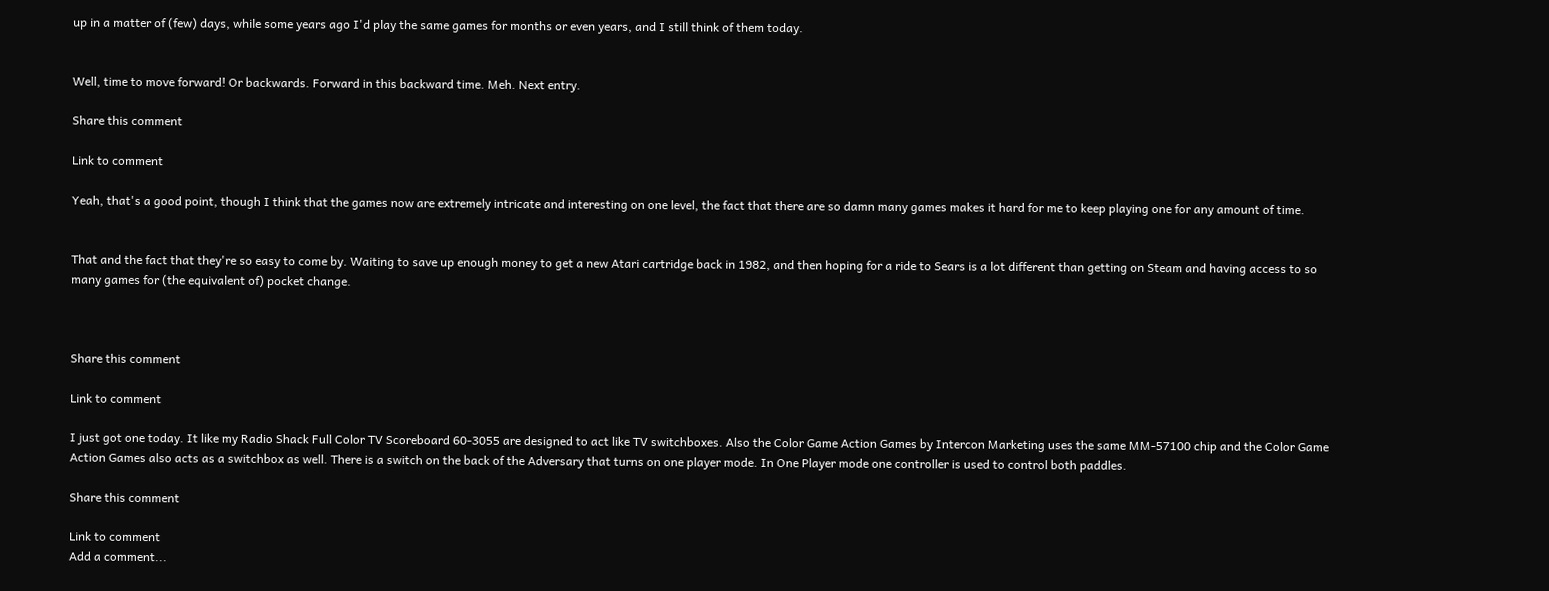up in a matter of (few) days, while some years ago I'd play the same games for months or even years, and I still think of them today.


Well, time to move forward! Or backwards. Forward in this backward time. Meh. Next entry.

Share this comment

Link to comment

Yeah, that's a good point, though I think that the games now are extremely intricate and interesting on one level, the fact that there are so damn many games makes it hard for me to keep playing one for any amount of time.


That and the fact that they're so easy to come by. Waiting to save up enough money to get a new Atari cartridge back in 1982, and then hoping for a ride to Sears is a lot different than getting on Steam and having access to so many games for (the equivalent of) pocket change.



Share this comment

Link to comment

I just got one today. It like my Radio Shack Full Color TV Scoreboard 60-3055 are designed to act like TV switchboxes. Also the Color Game Action Games by Intercon Marketing uses the same MM-57100 chip and the Color Game Action Games also acts as a switchbox as well. There is a switch on the back of the Adversary that turns on one player mode. In One Player mode one controller is used to control both paddles.

Share this comment

Link to comment
Add a comment...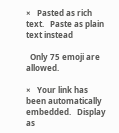×   Pasted as rich text.   Paste as plain text instead

  Only 75 emoji are allowed.

×   Your link has been automatically embedded.   Display as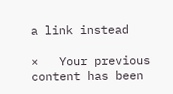a link instead

×   Your previous content has been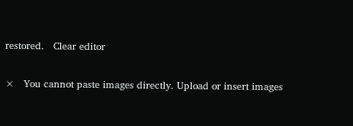restored.   Clear editor

×   You cannot paste images directly. Upload or insert images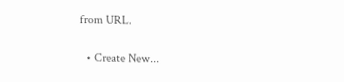from URL.

  • Create New...